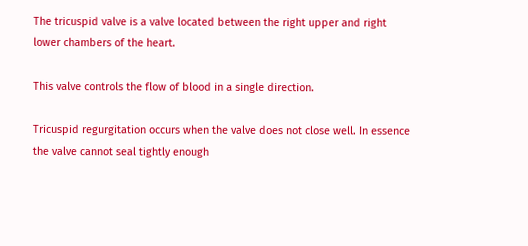The tricuspid valve is a valve located between the right upper and right lower chambers of the heart.

This valve controls the flow of blood in a single direction.

Tricuspid regurgitation occurs when the valve does not close well. In essence the valve cannot seal tightly enough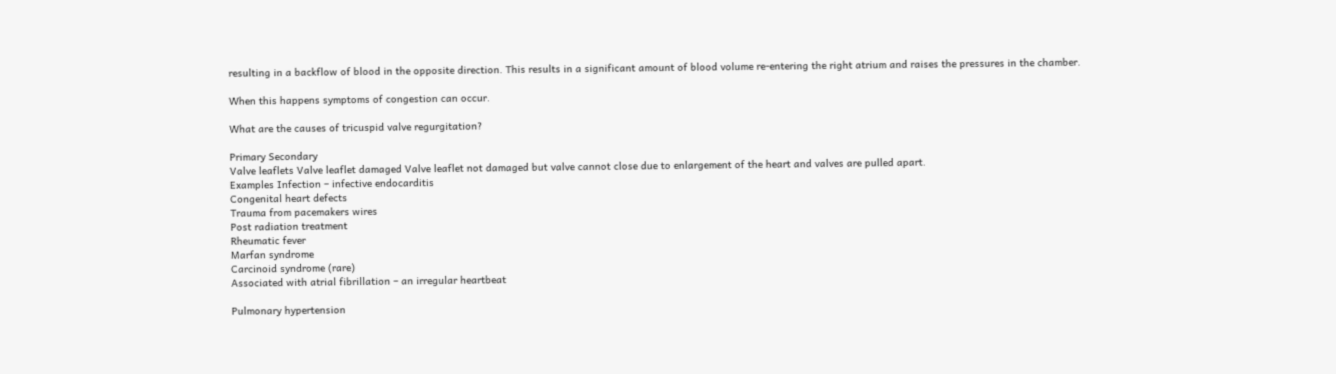resulting in a backflow of blood in the opposite direction. This results in a significant amount of blood volume re-entering the right atrium and raises the pressures in the chamber.

When this happens symptoms of congestion can occur.

What are the causes of tricuspid valve regurgitation?

Primary Secondary
Valve leaflets Valve leaflet damaged Valve leaflet not damaged but valve cannot close due to enlargement of the heart and valves are pulled apart.
Examples Infection – infective endocarditis
Congenital heart defects
Trauma from pacemakers wires
Post radiation treatment
Rheumatic fever
Marfan syndrome
Carcinoid syndrome (rare)
Associated with atrial fibrillation – an irregular heartbeat

Pulmonary hypertension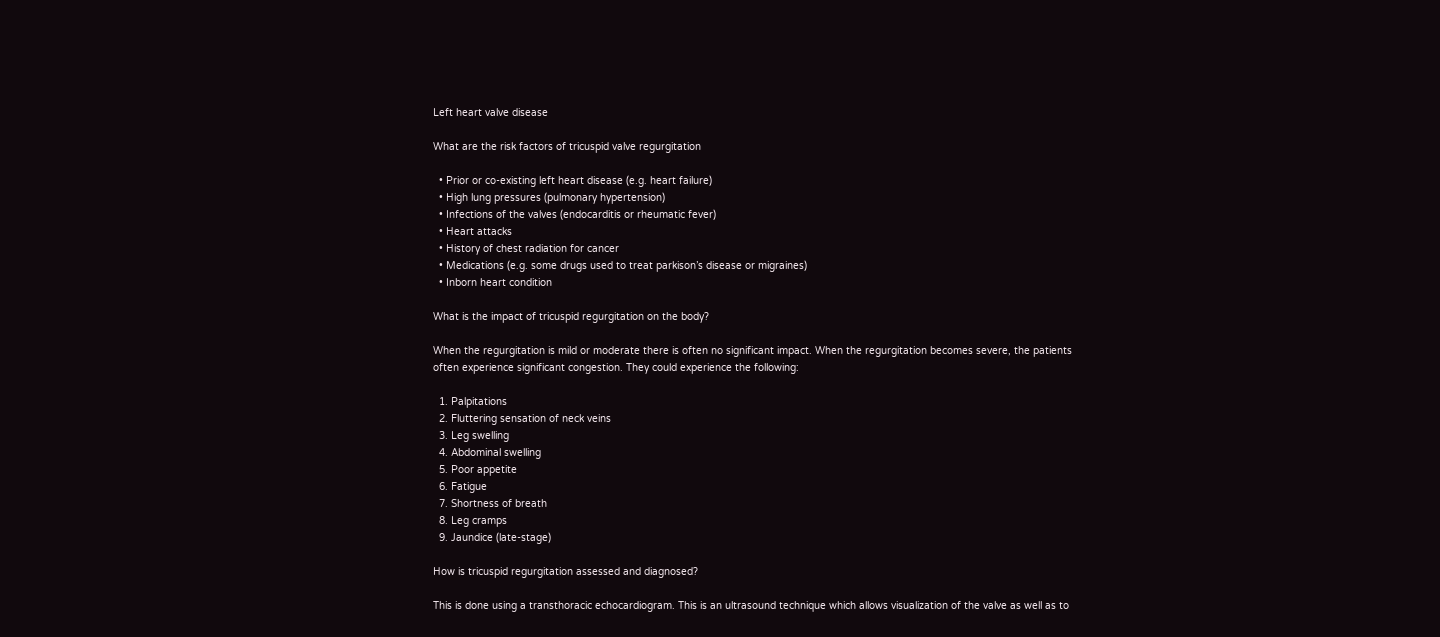Left heart valve disease

What are the risk factors of tricuspid valve regurgitation

  • Prior or co-existing left heart disease (e.g. heart failure)
  • High lung pressures (pulmonary hypertension)
  • Infections of the valves (endocarditis or rheumatic fever)
  • Heart attacks
  • History of chest radiation for cancer
  • Medications (e.g. some drugs used to treat parkison’s disease or migraines)
  • Inborn heart condition

What is the impact of tricuspid regurgitation on the body?

When the regurgitation is mild or moderate there is often no significant impact. When the regurgitation becomes severe, the patients often experience significant congestion. They could experience the following:

  1. Palpitations
  2. Fluttering sensation of neck veins
  3. Leg swelling
  4. Abdominal swelling
  5. Poor appetite
  6. Fatigue
  7. Shortness of breath
  8. Leg cramps
  9. Jaundice (late-stage)

How is tricuspid regurgitation assessed and diagnosed?

This is done using a transthoracic echocardiogram. This is an ultrasound technique which allows visualization of the valve as well as to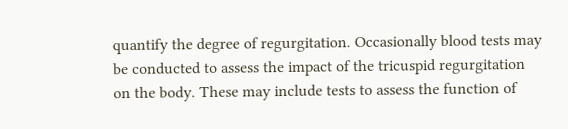quantify the degree of regurgitation. Occasionally blood tests may be conducted to assess the impact of the tricuspid regurgitation on the body. These may include tests to assess the function of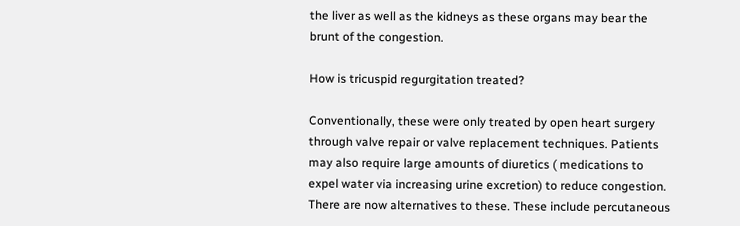the liver as well as the kidneys as these organs may bear the brunt of the congestion.

How is tricuspid regurgitation treated?

Conventionally, these were only treated by open heart surgery through valve repair or valve replacement techniques. Patients may also require large amounts of diuretics ( medications to expel water via increasing urine excretion) to reduce congestion. There are now alternatives to these. These include percutaneous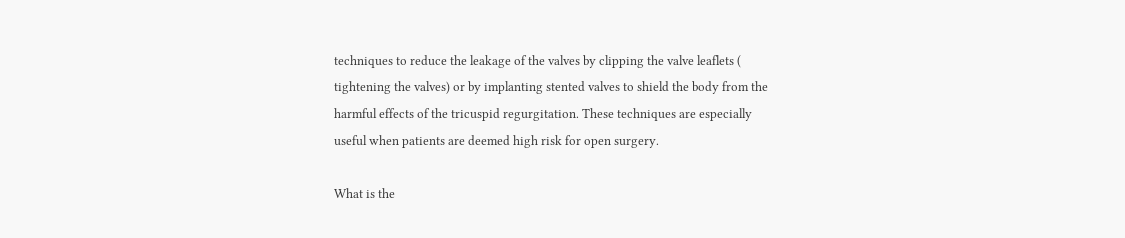techniques to reduce the leakage of the valves by clipping the valve leaflets ( tightening the valves) or by implanting stented valves to shield the body from the harmful effects of the tricuspid regurgitation. These techniques are especially useful when patients are deemed high risk for open surgery.

What is the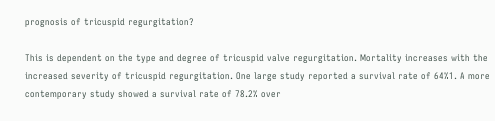prognosis of tricuspid regurgitation?

This is dependent on the type and degree of tricuspid valve regurgitation. Mortality increases with the increased severity of tricuspid regurgitation. One large study reported a survival rate of 64%1. A more contemporary study showed a survival rate of 78.2% over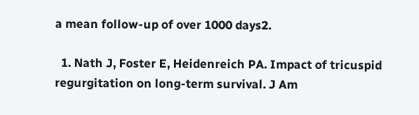a mean follow-up of over 1000 days2.

  1. Nath J, Foster E, Heidenreich PA. Impact of tricuspid regurgitation on long-term survival. J Am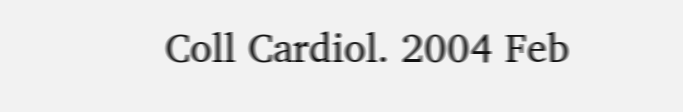Coll Cardiol. 2004 Feb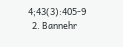4;43(3):405-9
  2. Bannehr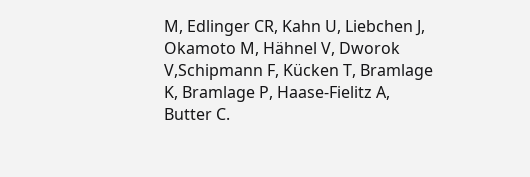M, Edlinger CR, Kahn U, Liebchen J, Okamoto M, Hähnel V, Dworok V,Schipmann F, Kücken T, Bramlage K, Bramlage P, Haase-Fielitz A, Butter C.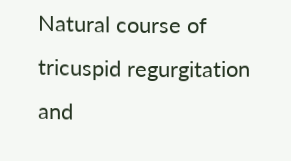Natural course of tricuspid regurgitation and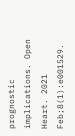prognostic implications. Open Heart. 2021 Feb;8(1):e001529.